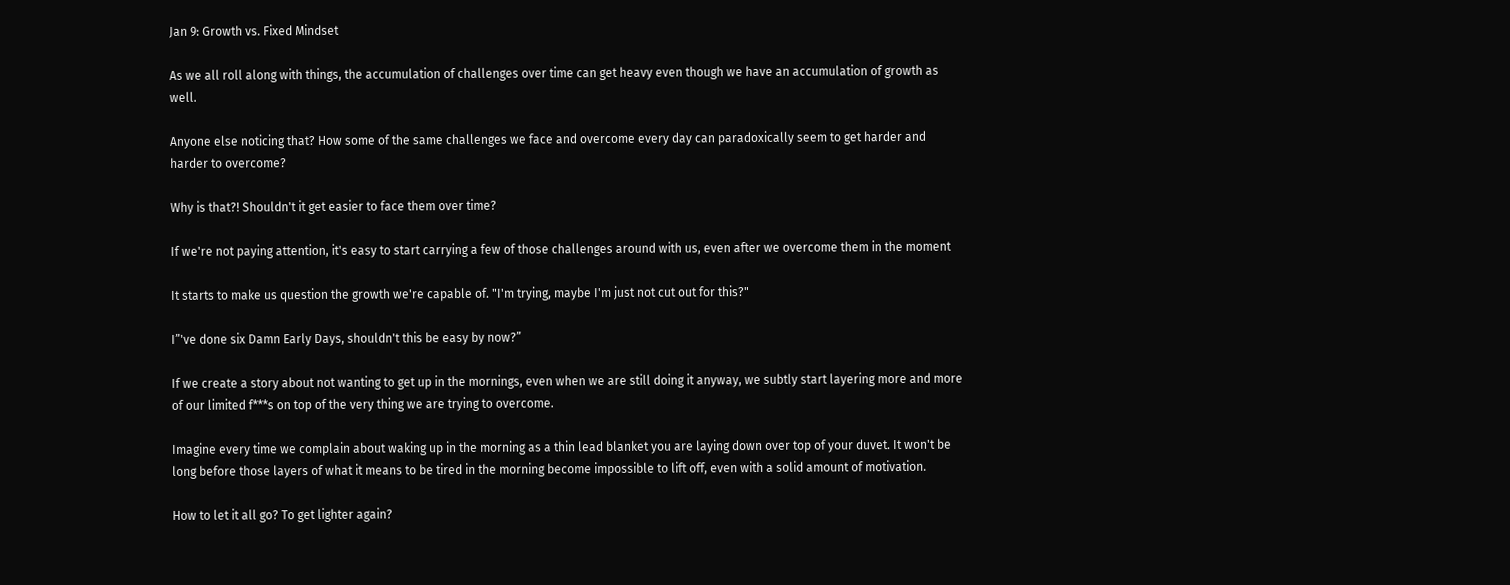Jan 9: Growth vs. Fixed Mindset

As we all roll along with things, the accumulation of challenges over time can get heavy even though we have an accumulation of growth as well.

Anyone else noticing that? How some of the same challenges we face and overcome every day can paradoxically seem to get harder and harder to overcome?

Why is that?! Shouldn't it get easier to face them over time?

If we're not paying attention, it's easy to start carrying a few of those challenges around with us, even after we overcome them in the moment

It starts to make us question the growth we're capable of. "I'm trying, maybe I'm just not cut out for this?"

I”'ve done six Damn Early Days, shouldn't this be easy by now?”

If we create a story about not wanting to get up in the mornings, even when we are still doing it anyway, we subtly start layering more and more of our limited f***s on top of the very thing we are trying to overcome.

Imagine every time we complain about waking up in the morning as a thin lead blanket you are laying down over top of your duvet. It won't be long before those layers of what it means to be tired in the morning become impossible to lift off, even with a solid amount of motivation.

How to let it all go? To get lighter again?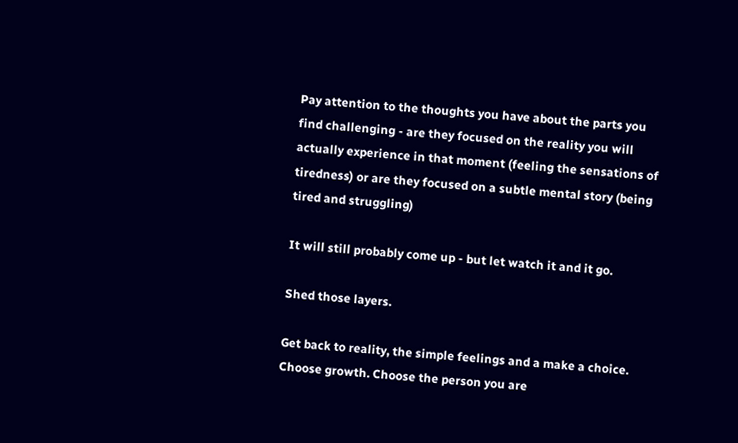Pay attention to the thoughts you have about the parts you find challenging - are they focused on the reality you will actually experience in that moment (feeling the sensations of tiredness) or are they focused on a subtle mental story (being tired and struggling)

It will still probably come up - but let watch it and it go.

Shed those layers.

Get back to reality, the simple feelings and a make a choice. Choose growth. Choose the person you are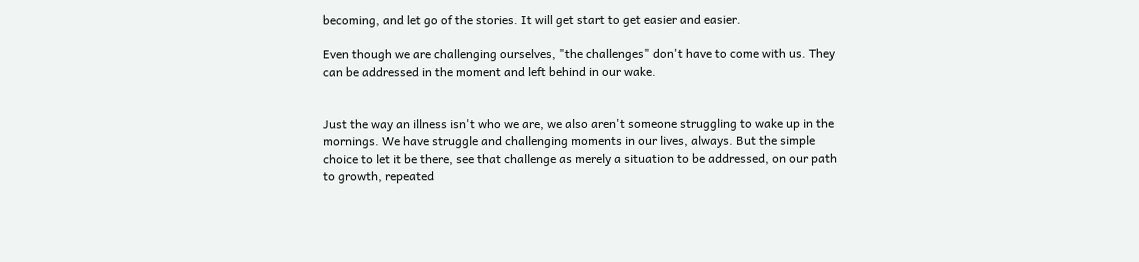becoming, and let go of the stories. It will get start to get easier and easier.

Even though we are challenging ourselves, "the challenges" don't have to come with us. They can be addressed in the moment and left behind in our wake.


Just the way an illness isn't who we are, we also aren't someone struggling to wake up in the mornings. We have struggle and challenging moments in our lives, always. But the simple choice to let it be there, see that challenge as merely a situation to be addressed, on our path to growth, repeated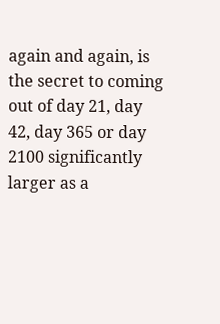again and again, is the secret to coming out of day 21, day 42, day 365 or day 2100 significantly larger as a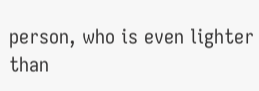person, who is even lighter than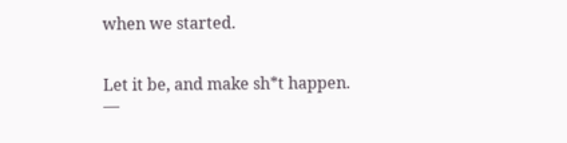when we started.


Let it be, and make sh*t happen.
—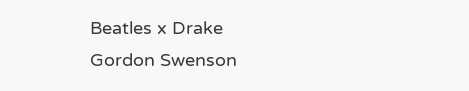Beatles x Drake
Gordon Swenson